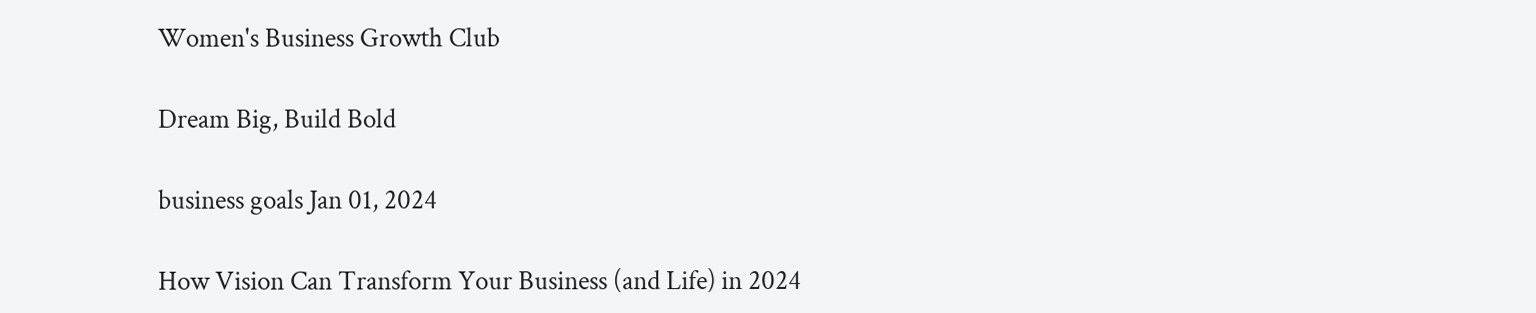Women's Business Growth Club

Dream Big, Build Bold

business goals Jan 01, 2024

How Vision Can Transform Your Business (and Life) in 2024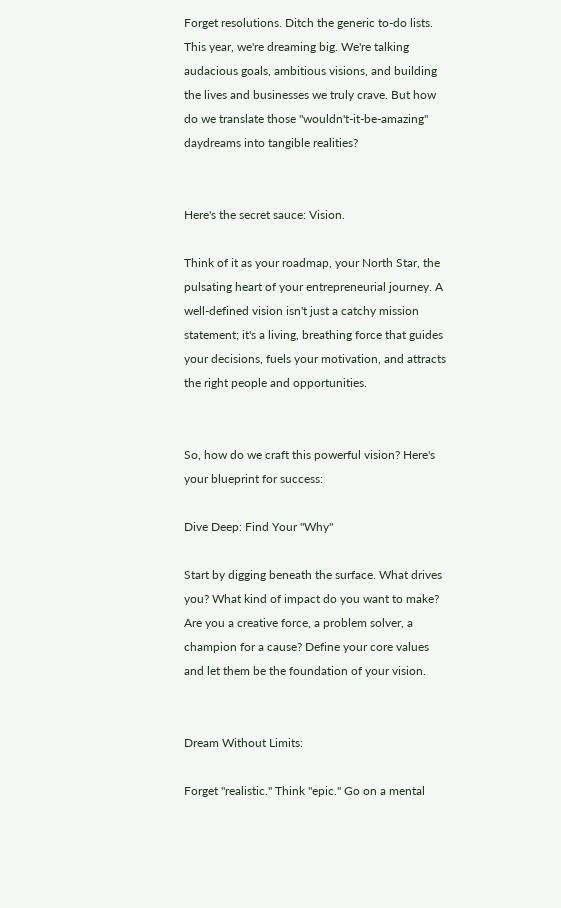Forget resolutions. Ditch the generic to-do lists. This year, we're dreaming big. We're talking audacious goals, ambitious visions, and building the lives and businesses we truly crave. But how do we translate those "wouldn't-it-be-amazing" daydreams into tangible realities?


Here's the secret sauce: Vision.

Think of it as your roadmap, your North Star, the pulsating heart of your entrepreneurial journey. A well-defined vision isn't just a catchy mission statement; it's a living, breathing force that guides your decisions, fuels your motivation, and attracts the right people and opportunities.


So, how do we craft this powerful vision? Here's your blueprint for success:

Dive Deep: Find Your "Why"

Start by digging beneath the surface. What drives you? What kind of impact do you want to make? Are you a creative force, a problem solver, a champion for a cause? Define your core values and let them be the foundation of your vision.


Dream Without Limits:

Forget "realistic." Think "epic." Go on a mental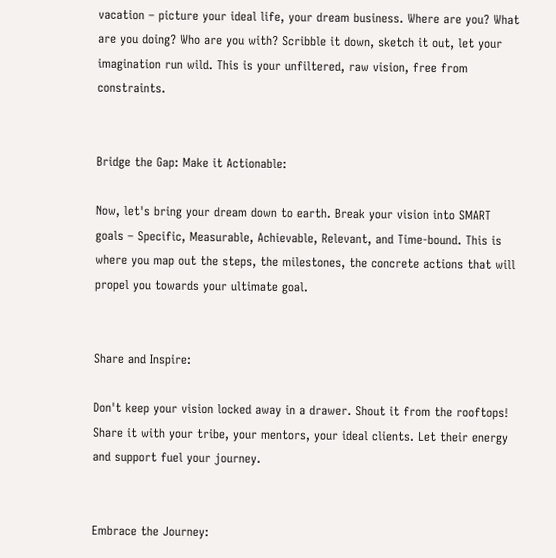vacation – picture your ideal life, your dream business. Where are you? What are you doing? Who are you with? Scribble it down, sketch it out, let your imagination run wild. This is your unfiltered, raw vision, free from constraints.


Bridge the Gap: Make it Actionable:

Now, let's bring your dream down to earth. Break your vision into SMART goals – Specific, Measurable, Achievable, Relevant, and Time-bound. This is where you map out the steps, the milestones, the concrete actions that will propel you towards your ultimate goal.


Share and Inspire:

Don't keep your vision locked away in a drawer. Shout it from the rooftops! Share it with your tribe, your mentors, your ideal clients. Let their energy and support fuel your journey.


Embrace the Journey: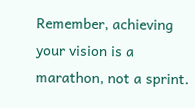Remember, achieving your vision is a marathon, not a sprint.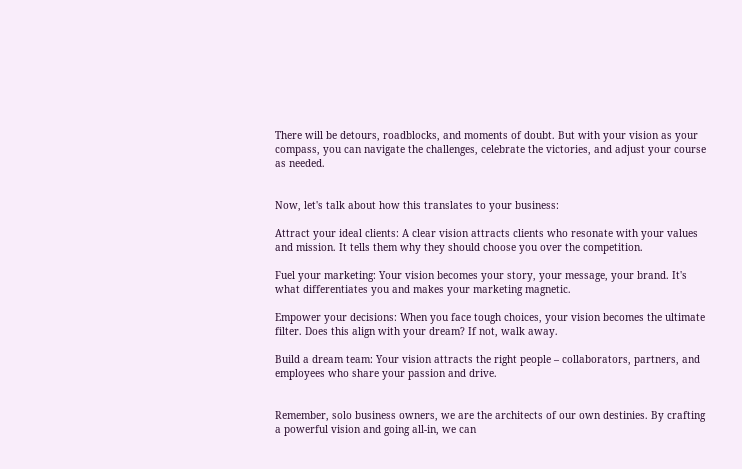There will be detours, roadblocks, and moments of doubt. But with your vision as your compass, you can navigate the challenges, celebrate the victories, and adjust your course as needed.


Now, let's talk about how this translates to your business:

Attract your ideal clients: A clear vision attracts clients who resonate with your values and mission. It tells them why they should choose you over the competition.

Fuel your marketing: Your vision becomes your story, your message, your brand. It's what differentiates you and makes your marketing magnetic.

Empower your decisions: When you face tough choices, your vision becomes the ultimate filter. Does this align with your dream? If not, walk away.

Build a dream team: Your vision attracts the right people – collaborators, partners, and employees who share your passion and drive.


Remember, solo business owners, we are the architects of our own destinies. By crafting a powerful vision and going all-in, we can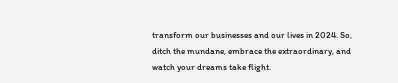transform our businesses and our lives in 2024. So, ditch the mundane, embrace the extraordinary, and watch your dreams take flight.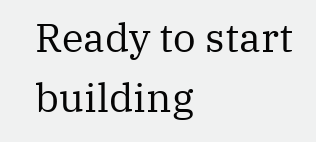Ready to start building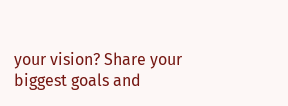your vision? Share your biggest goals and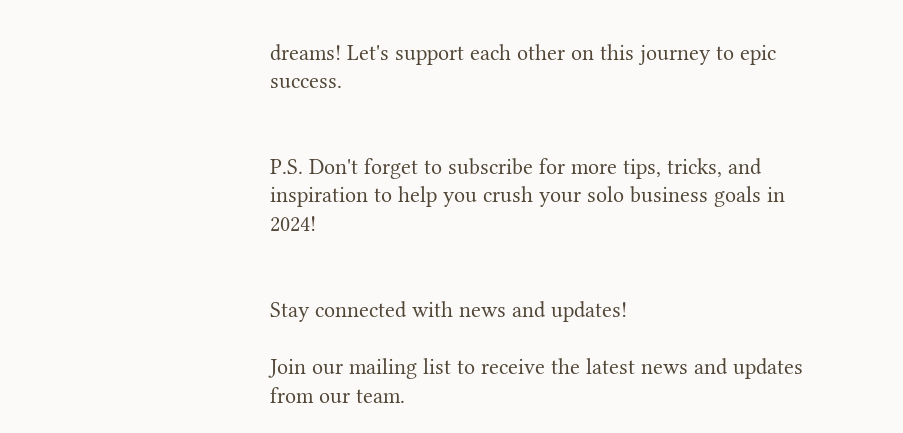dreams! Let's support each other on this journey to epic success.


P.S. Don't forget to subscribe for more tips, tricks, and inspiration to help you crush your solo business goals in 2024!


Stay connected with news and updates!

Join our mailing list to receive the latest news and updates from our team.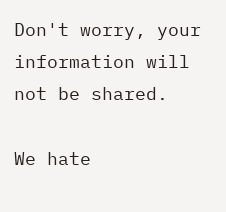Don't worry, your information will not be shared.

We hate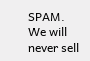SPAM. We will never sell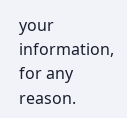your information, for any reason.